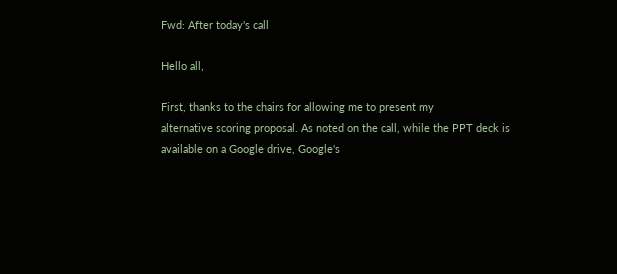Fwd: After today's call

Hello all,

First, thanks to the chairs for allowing me to present my
alternative scoring proposal. As noted on the call, while the PPT deck is
available on a Google drive, Google's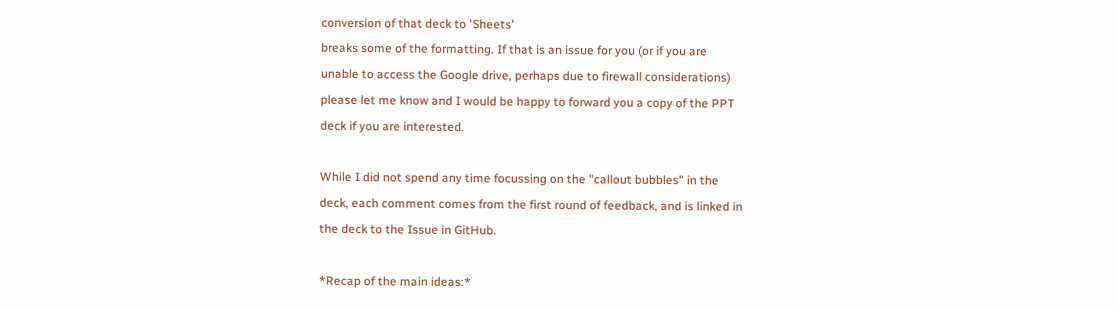conversion of that deck to 'Sheets'
breaks some of the formatting. If that is an issue for you (or if you are
unable to access the Google drive, perhaps due to firewall considerations)
please let me know and I would be happy to forward you a copy of the PPT
deck if you are interested.

While I did not spend any time focussing on the "callout bubbles" in the
deck, each comment comes from the first round of feedback, and is linked in
the deck to the Issue in GitHub.

*Recap of the main ideas:*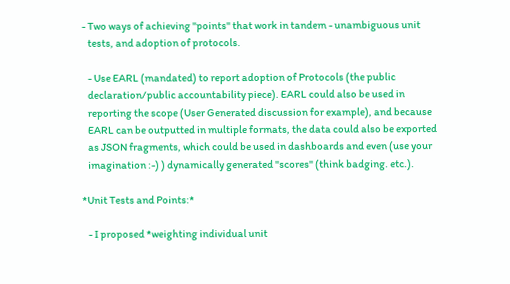- Two ways of achieving "points" that work in tandem - unambiguous unit
   tests, and adoption of protocols.

   - Use EARL (mandated) to report adoption of Protocols (the public
   declaration/public accountability piece). EARL could also be used in
   reporting the scope (User Generated discussion for example), and because
   EARL can be outputted in multiple formats, the data could also be exported
   as JSON fragments, which could be used in dashboards and even (use your
   imagination :-) ) dynamically generated "scores" (think badging. etc.).

*Unit Tests and Points:*

   - I proposed *weighting individual unit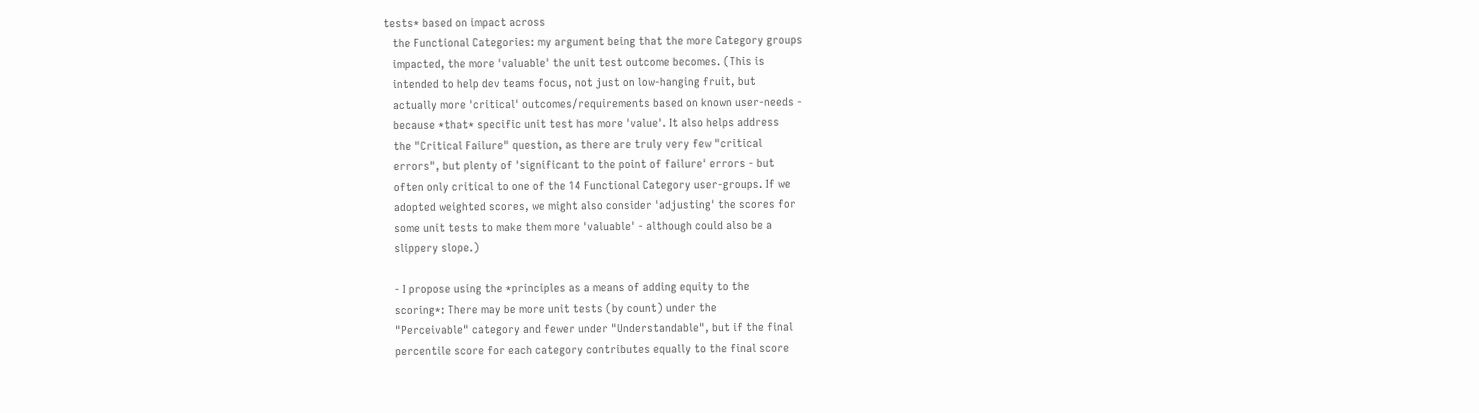tests* based on impact across
   the Functional Categories: my argument being that the more Category groups
   impacted, the more 'valuable' the unit test outcome becomes. (This is
   intended to help dev teams focus, not just on low-hanging fruit, but
   actually more 'critical' outcomes/requirements based on known user-needs -
   because *that* specific unit test has more 'value'. It also helps address
   the "Critical Failure" question, as there are truly very few "critical
   errors", but plenty of 'significant to the point of failure' errors - but
   often only critical to one of the 14 Functional Category user-groups. If we
   adopted weighted scores, we might also consider 'adjusting' the scores for
   some unit tests to make them more 'valuable' - although could also be a
   slippery slope.)

   - I propose using the *principles as a means of adding equity to the
   scoring*: There may be more unit tests (by count) under the
   "Perceivable" category and fewer under "Understandable", but if the final
   percentile score for each category contributes equally to the final score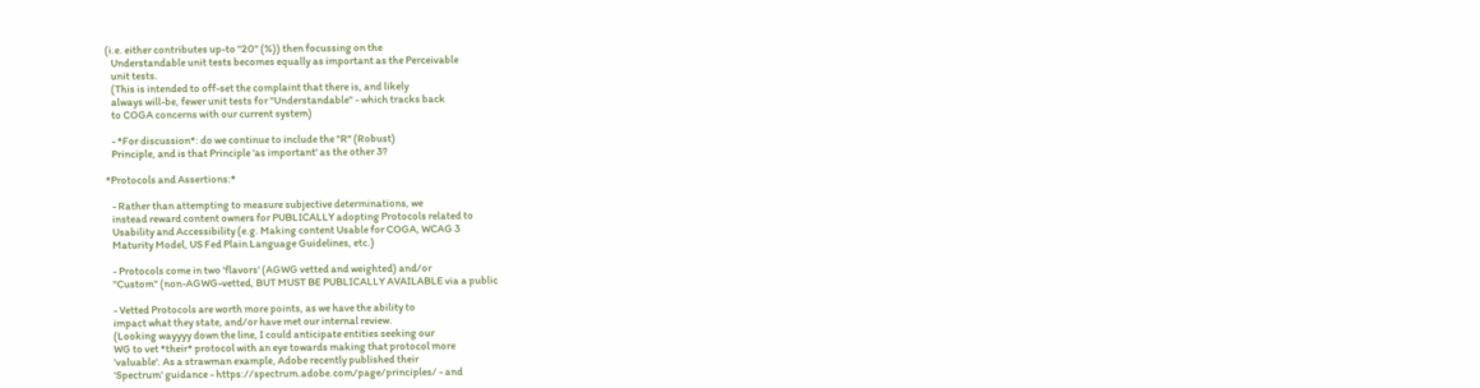(i.e. either contributes up-to "20" (%)) then focussing on the
   Understandable unit tests becomes equally as important as the Perceivable
   unit tests.
   (This is intended to off-set the complaint that there is, and likely
   always will-be, fewer unit tests for "Understandable" - which tracks back
   to COGA concerns with our current system)

   - *For discussion*: do we continue to include the "R" (Robust)
   Principle, and is that Principle 'as important' as the other 3?

*Protocols and Assertions:*

   - Rather than attempting to measure subjective determinations, we
   instead reward content owners for PUBLICALLY adopting Protocols related to
   Usability and Accessibility (e.g. Making content Usable for COGA, WCAG 3
   Maturity Model, US Fed Plain Language Guidelines, etc.)

   - Protocols come in two 'flavors' (AGWG vetted and weighted) and/or
   "Custom" (non-AGWG-vetted, BUT MUST BE PUBLICALLY AVAILABLE via a public

   - Vetted Protocols are worth more points, as we have the ability to
   impact what they state, and/or have met our internal review.
   (Looking wayyyy down the line, I could anticipate entities seeking our
   WG to vet *their* protocol with an eye towards making that protocol more
   'valuable'. As a strawman example, Adobe recently published their
   'Spectrum' guidance - https://spectrum.adobe.com/page/principles/ - and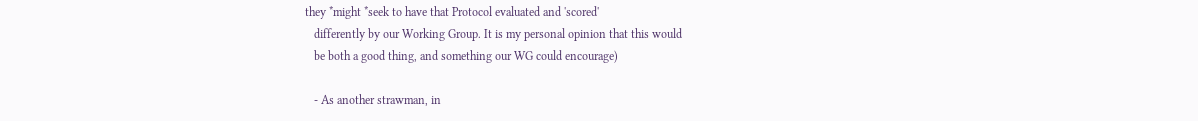they *might *seek to have that Protocol evaluated and 'scored'
   differently by our Working Group. It is my personal opinion that this would
   be both a good thing, and something our WG could encourage)

   - As another strawman, in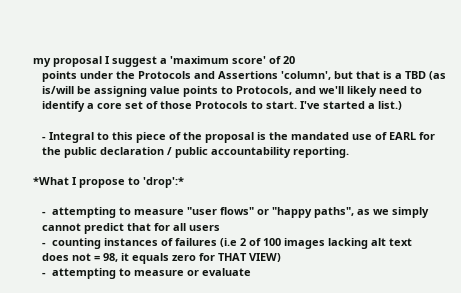my proposal I suggest a 'maximum score' of 20
   points under the Protocols and Assertions 'column', but that is a TBD (as
   is/will be assigning value points to Protocols, and we'll likely need to
   identify a core set of those Protocols to start. I've started a list.)

   - Integral to this piece of the proposal is the mandated use of EARL for
   the public declaration / public accountability reporting.

*What I propose to 'drop':*

   -  attempting to measure "user flows" or "happy paths", as we simply
   cannot predict that for all users
   -  counting instances of failures (i.e 2 of 100 images lacking alt text
   does not = 98, it equals zero for THAT VIEW)
   -  attempting to measure or evaluate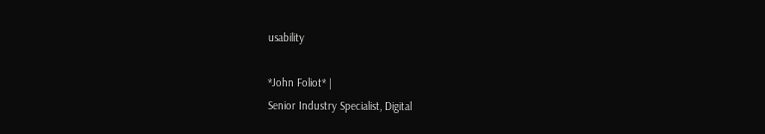usability

*John Foliot* |
Senior Industry Specialist, Digital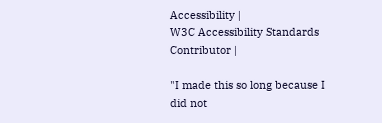Accessibility |
W3C Accessibility Standards Contributor |

"I made this so long because I did not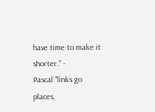have time to make it shorter." -
Pascal "links go places,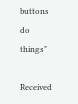buttons do things"

Received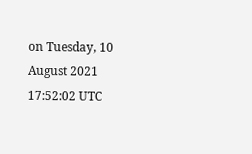on Tuesday, 10 August 2021 17:52:02 UTC